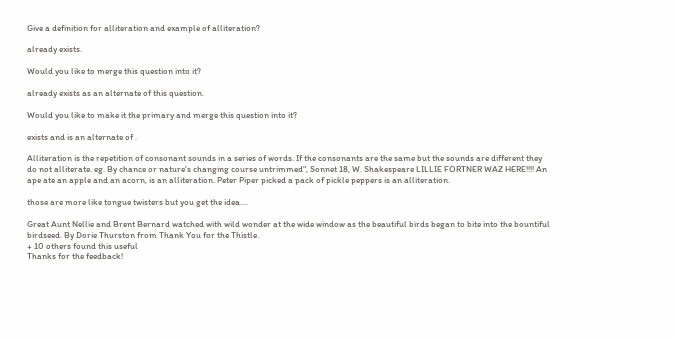Give a definition for alliteration and example of alliteration?

already exists.

Would you like to merge this question into it?

already exists as an alternate of this question.

Would you like to make it the primary and merge this question into it?

exists and is an alternate of .

Alliteration is the repetition of consonant sounds in a series of words. If the consonants are the same but the sounds are different they do not alliterate. eg. By chance or nature's changing course untrimmed", Sonnet 18, W. Shakespeare LILLIE FORTNER WAZ HERE!!!! An ape ate an apple and an acorn, is an alliteration. Peter Piper picked a pack of pickle peppers is an alliteration.

those are more like tongue twisters but you get the idea....

Great Aunt Nellie and Brent Bernard watched with wild wonder at the wide window as the beautiful birds began to bite into the bountiful birdseed. By Dorie Thurston from Thank You for the Thistle.
+ 10 others found this useful
Thanks for the feedback!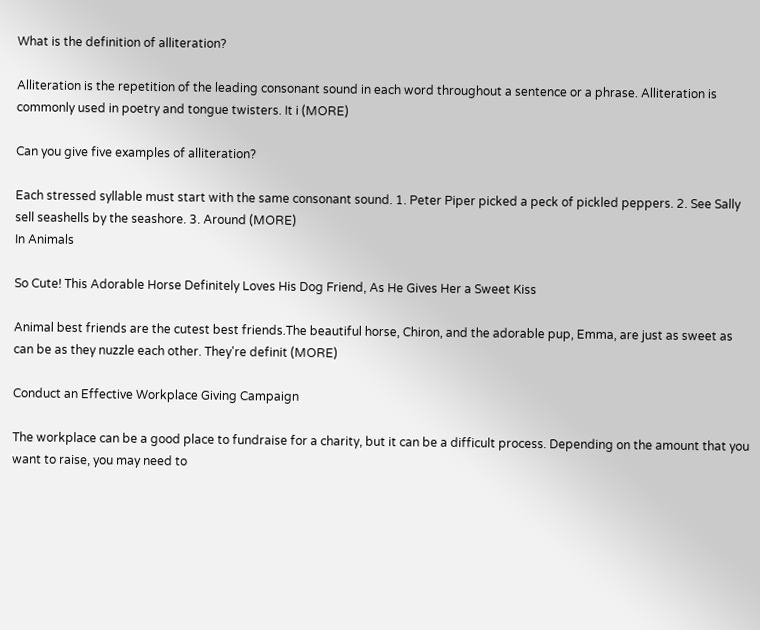What is the definition of alliteration?

Alliteration is the repetition of the leading consonant sound in each word throughout a sentence or a phrase. Alliteration is commonly used in poetry and tongue twisters. It i (MORE)

Can you give five examples of alliteration?

Each stressed syllable must start with the same consonant sound. 1. Peter Piper picked a peck of pickled peppers. 2. See Sally sell seashells by the seashore. 3. Around (MORE)
In Animals

So Cute! This Adorable Horse Definitely Loves His Dog Friend, As He Gives Her a Sweet Kiss

Animal best friends are the cutest best friends.The beautiful horse, Chiron, and the adorable pup, Emma, are just as sweet as can be as they nuzzle each other. They're definit (MORE)

Conduct an Effective Workplace Giving Campaign

The workplace can be a good place to fundraise for a charity, but it can be a difficult process. Depending on the amount that you want to raise, you may need to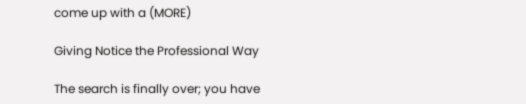come up with a (MORE)

Giving Notice the Professional Way

The search is finally over; you have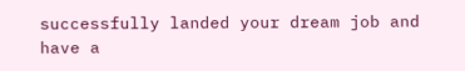successfully landed your dream job and have a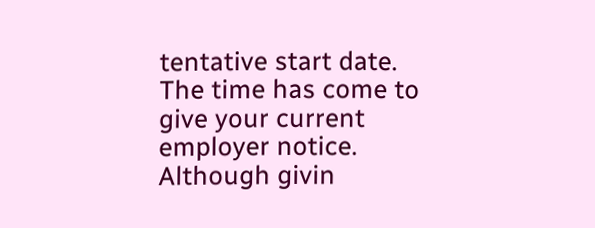tentative start date. The time has come to give your current employer notice. Although givin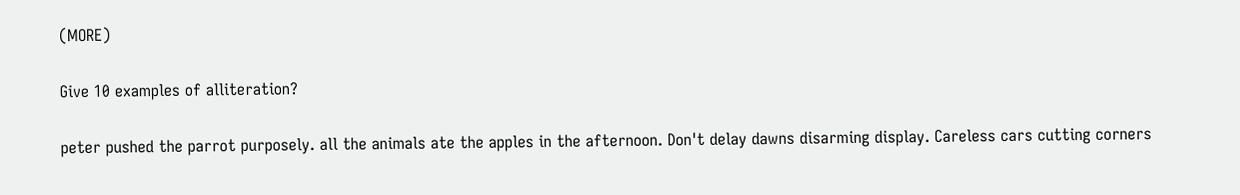(MORE)

Give 10 examples of alliteration?

peter pushed the parrot purposely. all the animals ate the apples in the afternoon. Don't delay dawns disarming display. Careless cars cutting corners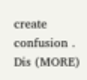create confusion . Dis (MORE)